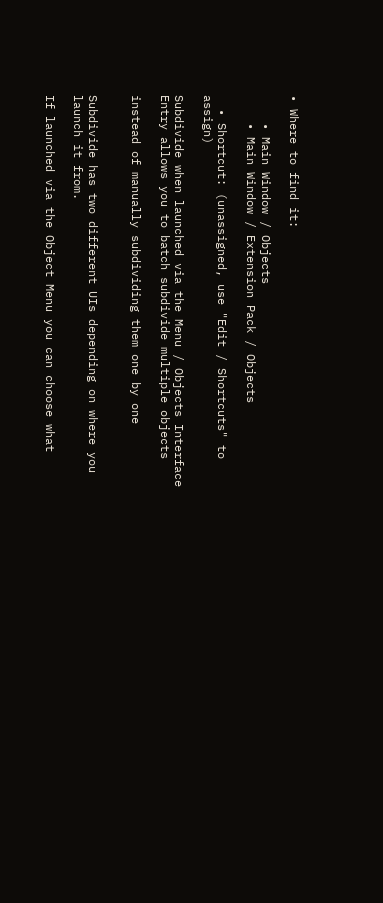• Where to find it:

    • Main Window / Objects
    • Main Window / Extension Pack / Objects

  • Shortcut: (unassigned, use "Edit / Shortcuts" to assign)

Subdivide when launched via the Menu / Objects Interface Entry allows you to batch subdivide multiple objects

instead of manually subdividing them one by one


Subdivide has two different UIs depending on where you launch it from.

If launched via the Object Menu you can choose what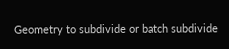Geometry to subdivide or batch subdivide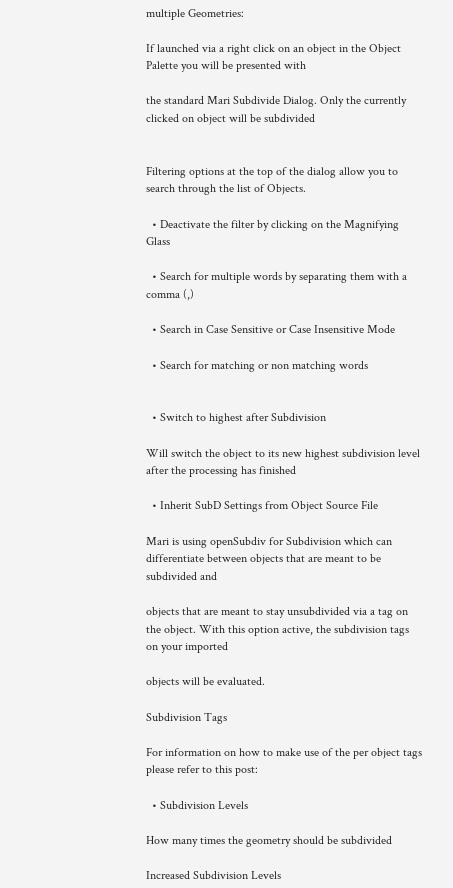multiple Geometries:

If launched via a right click on an object in the Object Palette you will be presented with

the standard Mari Subdivide Dialog. Only the currently clicked on object will be subdivided


Filtering options at the top of the dialog allow you to search through the list of Objects.

  • Deactivate the filter by clicking on the Magnifying Glass

  • Search for multiple words by separating them with a comma (,)

  • Search in Case Sensitive or Case Insensitive Mode

  • Search for matching or non matching words


  • Switch to highest after Subdivision

Will switch the object to its new highest subdivision level after the processing has finished

  • Inherit SubD Settings from Object Source File

Mari is using openSubdiv for Subdivision which can differentiate between objects that are meant to be subdivided and

objects that are meant to stay unsubdivided via a tag on the object. With this option active, the subdivision tags on your imported

objects will be evaluated.

Subdivision Tags

For information on how to make use of the per object tags please refer to this post:

  • Subdivision Levels

How many times the geometry should be subdivided

Increased Subdivision Levels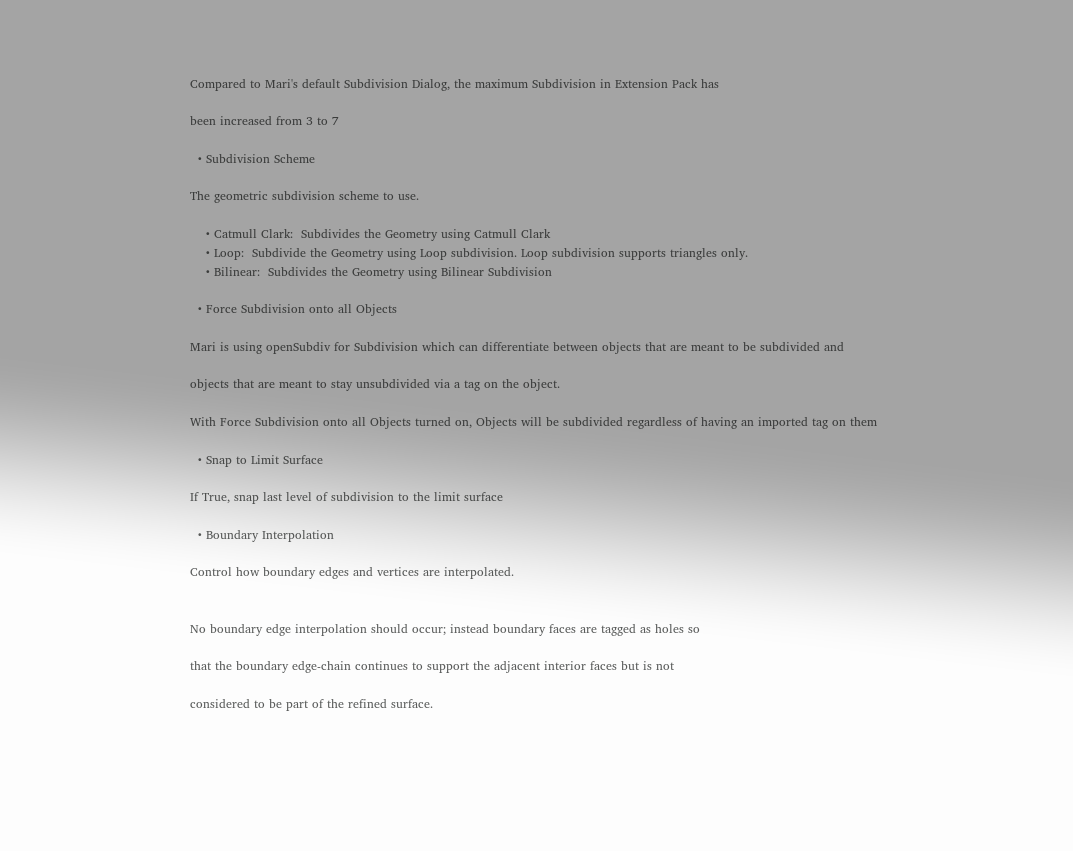Compared to Mari's default Subdivision Dialog, the maximum Subdivision in Extension Pack has

been increased from 3 to 7

  • Subdivision Scheme

The geometric subdivision scheme to use.

    • Catmull Clark:  Subdivides the Geometry using Catmull Clark
    • Loop:  Subdivide the Geometry using Loop subdivision. Loop subdivision supports triangles only.
    • Bilinear:  Subdivides the Geometry using Bilinear Subdivision

  • Force Subdivision onto all Objects

Mari is using openSubdiv for Subdivision which can differentiate between objects that are meant to be subdivided and

objects that are meant to stay unsubdivided via a tag on the object.

With Force Subdivision onto all Objects turned on, Objects will be subdivided regardless of having an imported tag on them

  • Snap to Limit Surface

If True, snap last level of subdivision to the limit surface

  • Boundary Interpolation

Control how boundary edges and vertices are interpolated.


No boundary edge interpolation should occur; instead boundary faces are tagged as holes so

that the boundary edge-chain continues to support the adjacent interior faces but is not

considered to be part of the refined surface.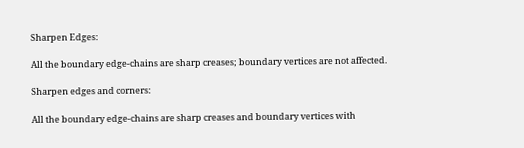Sharpen Edges:

All the boundary edge-chains are sharp creases; boundary vertices are not affected.

Sharpen edges and corners:

All the boundary edge-chains are sharp creases and boundary vertices with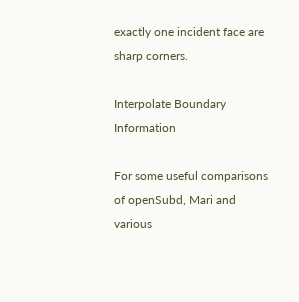exactly one incident face are sharp corners.

Interpolate Boundary Information

For some useful comparisons of openSubd, Mari and various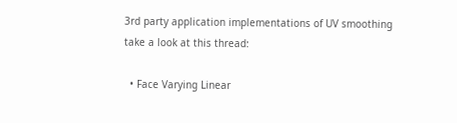3rd party application implementations of UV smoothing take a look at this thread:

  • Face Varying Linear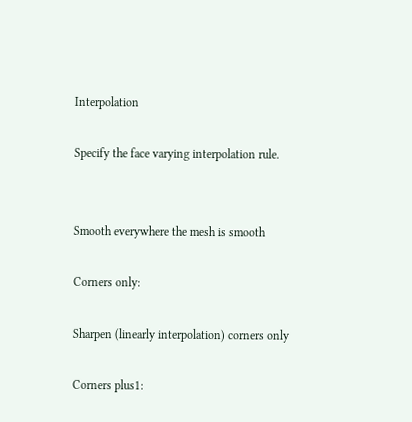Interpolation

Specify the face varying interpolation rule.


Smooth everywhere the mesh is smooth

Corners only:

Sharpen (linearly interpolation) corners only

Corners plus1: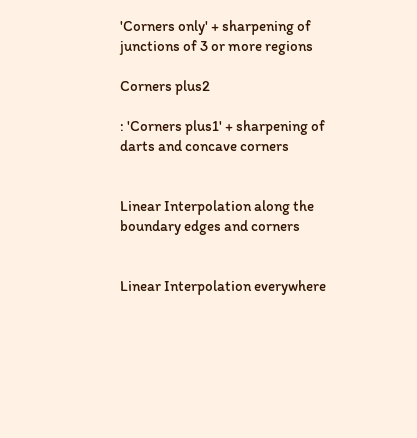'Corners only' + sharpening of junctions of 3 or more regions

Corners plus2

: 'Corners plus1' + sharpening of darts and concave corners


Linear Interpolation along the boundary edges and corners


Linear Interpolation everywhere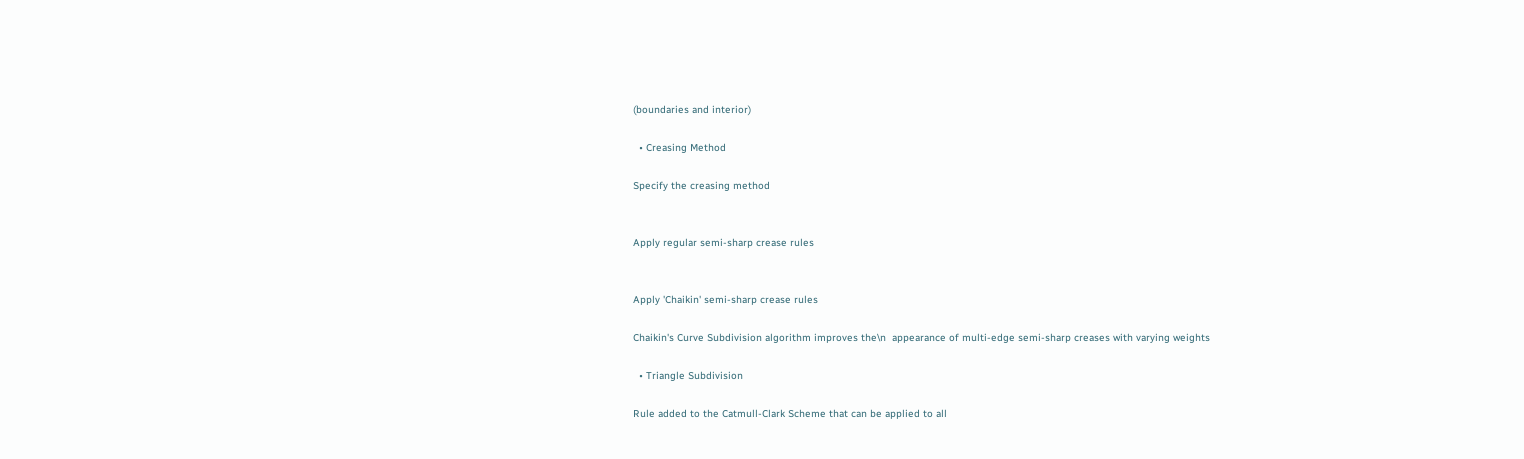(boundaries and interior)

  • Creasing Method

Specify the creasing method


Apply regular semi-sharp crease rules


Apply 'Chaikin' semi-sharp crease rules

Chaikin's Curve Subdivision algorithm improves the\n  appearance of multi-edge semi-sharp creases with varying weights

  • Triangle Subdivision

Rule added to the Catmull-Clark Scheme that can be applied to all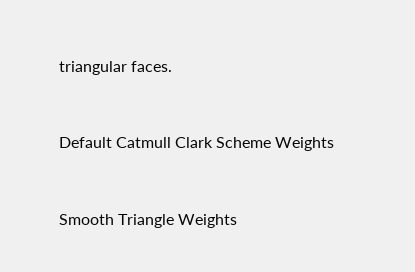triangular faces.


Default Catmull Clark Scheme Weights


Smooth Triangle Weights